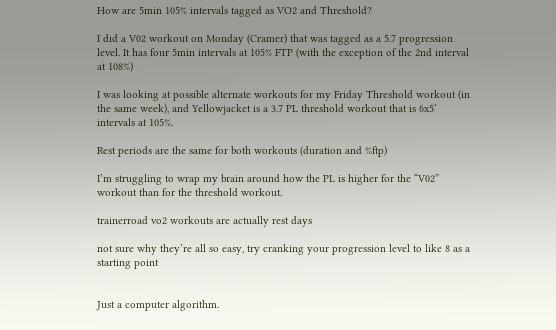How are 5min 105% intervals tagged as VO2 and Threshold?

I did a V02 workout on Monday (Cramer) that was tagged as a 5.7 progression level. It has four 5min intervals at 105% FTP (with the exception of the 2nd interval at 108%)

I was looking at possible alternate workouts for my Friday Threshold workout (in the same week), and Yellowjacket is a 3.7 PL threshold workout that is 6x5’ intervals at 105%.

Rest periods are the same for both workouts (duration and %ftp)

I’m struggling to wrap my brain around how the PL is higher for the “V02” workout than for the threshold workout.

trainerroad vo2 workouts are actually rest days

not sure why they’re all so easy, try cranking your progression level to like 8 as a starting point


Just a computer algorithm.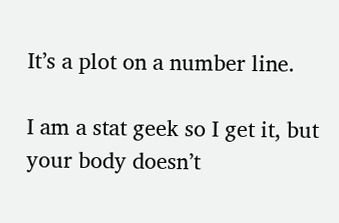It’s a plot on a number line.

I am a stat geek so I get it, but your body doesn’t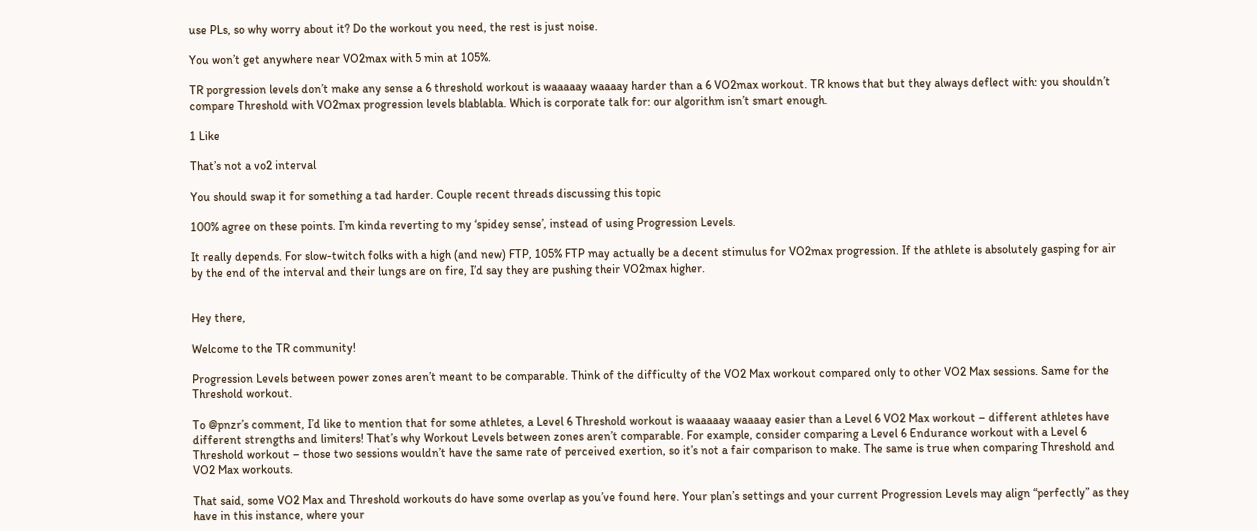use PLs, so why worry about it? Do the workout you need, the rest is just noise.

You won’t get anywhere near VO2max with 5 min at 105%.

TR porgression levels don’t make any sense a 6 threshold workout is waaaaay waaaay harder than a 6 VO2max workout. TR knows that but they always deflect with: you shouldn’t compare Threshold with VO2max progression levels blablabla. Which is corporate talk for: our algorithm isn’t smart enough.

1 Like

That’s not a vo2 interval

You should swap it for something a tad harder. Couple recent threads discussing this topic

100% agree on these points. I’m kinda reverting to my ‘spidey sense’, instead of using Progression Levels.

It really depends. For slow-twitch folks with a high (and new) FTP, 105% FTP may actually be a decent stimulus for VO2max progression. If the athlete is absolutely gasping for air by the end of the interval and their lungs are on fire, I’d say they are pushing their VO2max higher.


Hey there,

Welcome to the TR community!

Progression Levels between power zones aren’t meant to be comparable. Think of the difficulty of the VO2 Max workout compared only to other VO2 Max sessions. Same for the Threshold workout.

To @pnzr’s comment, I’d like to mention that for some athletes, a Level 6 Threshold workout is waaaaay waaaay easier than a Level 6 VO2 Max workout – different athletes have different strengths and limiters! That’s why Workout Levels between zones aren’t comparable. For example, consider comparing a Level 6 Endurance workout with a Level 6 Threshold workout – those two sessions wouldn’t have the same rate of perceived exertion, so it’s not a fair comparison to make. The same is true when comparing Threshold and VO2 Max workouts.

That said, some VO2 Max and Threshold workouts do have some overlap as you’ve found here. Your plan’s settings and your current Progression Levels may align “perfectly” as they have in this instance, where your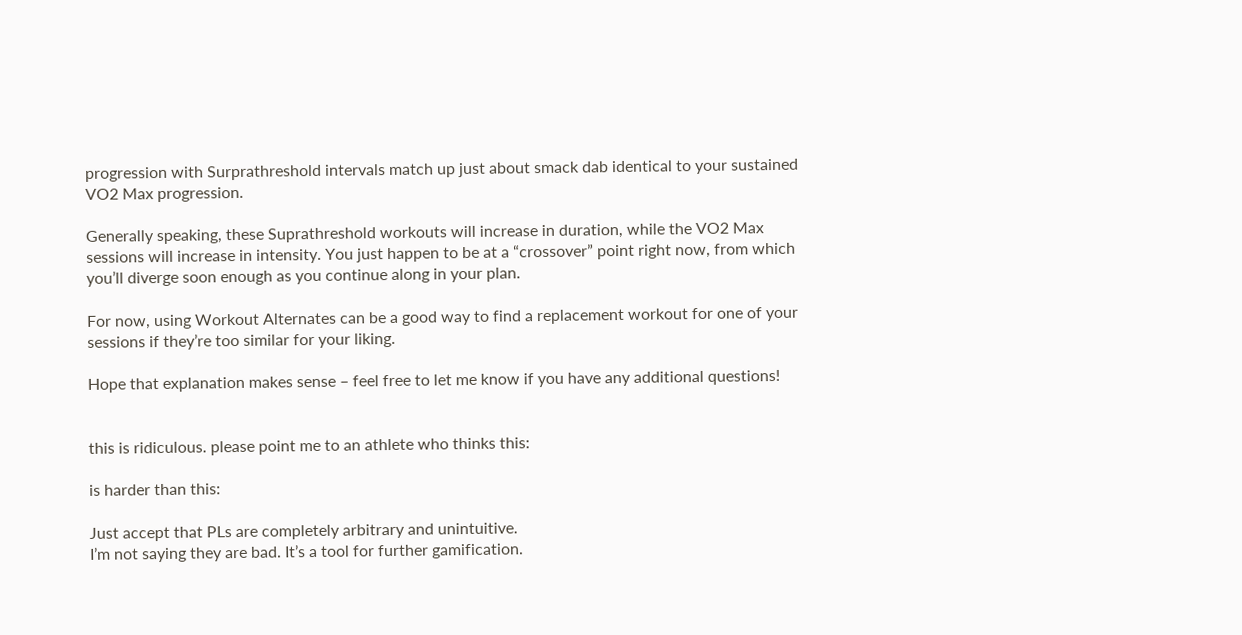progression with Surprathreshold intervals match up just about smack dab identical to your sustained VO2 Max progression.

Generally speaking, these Suprathreshold workouts will increase in duration, while the VO2 Max sessions will increase in intensity. You just happen to be at a “crossover” point right now, from which you’ll diverge soon enough as you continue along in your plan.

For now, using Workout Alternates can be a good way to find a replacement workout for one of your sessions if they’re too similar for your liking.

Hope that explanation makes sense – feel free to let me know if you have any additional questions!


this is ridiculous. please point me to an athlete who thinks this:

is harder than this:

Just accept that PLs are completely arbitrary and unintuitive.
I’m not saying they are bad. It’s a tool for further gamification.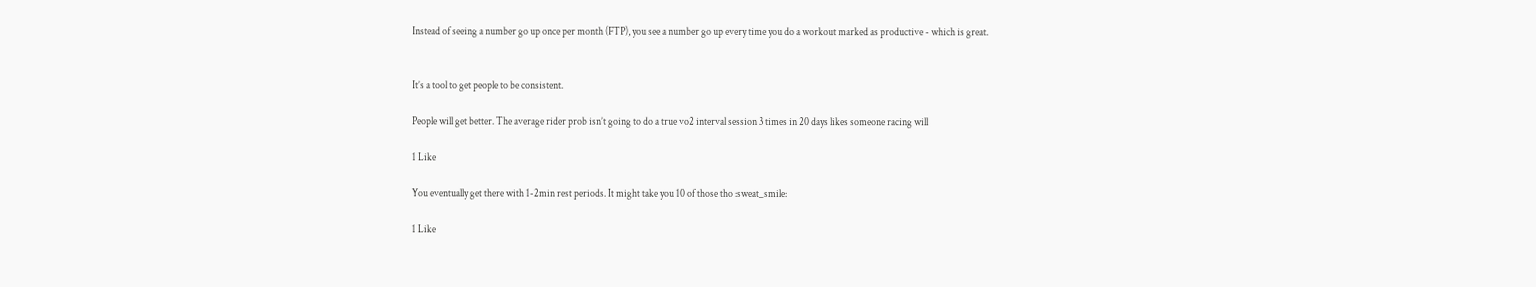Instead of seeing a number go up once per month (FTP), you see a number go up every time you do a workout marked as productive - which is great.


It’s a tool to get people to be consistent.

People will get better. The average rider prob isn’t going to do a true vo2 interval session 3 times in 20 days likes someone racing will

1 Like

You eventually get there with 1-2min rest periods. It might take you 10 of those tho :sweat_smile:

1 Like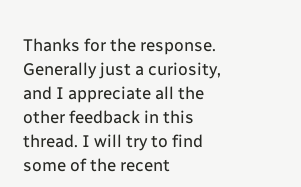Thanks for the response. Generally just a curiosity, and I appreciate all the other feedback in this thread. I will try to find some of the recent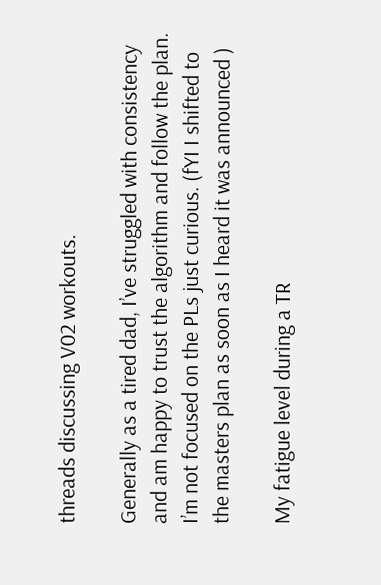threads discussing V02 workouts.

Generally as a tired dad, I’ve struggled with consistency and am happy to trust the algorithm and follow the plan. I’m not focused on the PLs just curious. (fYI I shifted to the masters plan as soon as I heard it was announced )

My fatigue level during a TR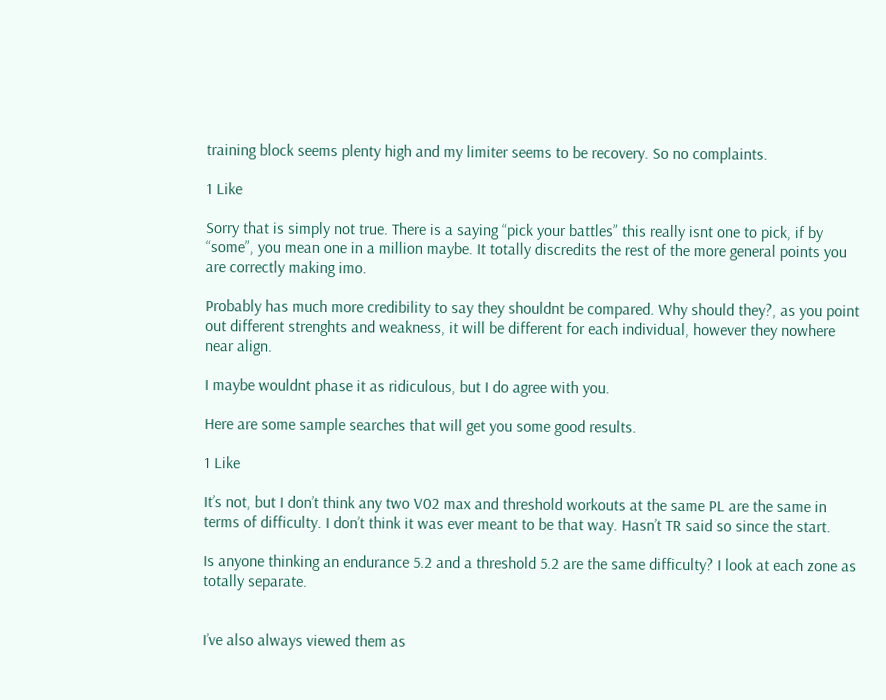training block seems plenty high and my limiter seems to be recovery. So no complaints.

1 Like

Sorry that is simply not true. There is a saying “pick your battles” this really isnt one to pick, if by “some”, you mean one in a million maybe. It totally discredits the rest of the more general points you are correctly making imo.

Probably has much more credibility to say they shouldnt be compared. Why should they?, as you point out different strenghts and weakness, it will be different for each individual, however they nowhere near align.

I maybe wouldnt phase it as ridiculous, but I do agree with you.

Here are some sample searches that will get you some good results.

1 Like

It’s not, but I don’t think any two V02 max and threshold workouts at the same PL are the same in terms of difficulty. I don’t think it was ever meant to be that way. Hasn’t TR said so since the start.

Is anyone thinking an endurance 5.2 and a threshold 5.2 are the same difficulty? I look at each zone as totally separate.


I’ve also always viewed them as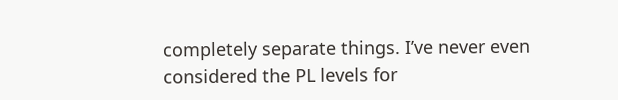completely separate things. I’ve never even considered the PL levels for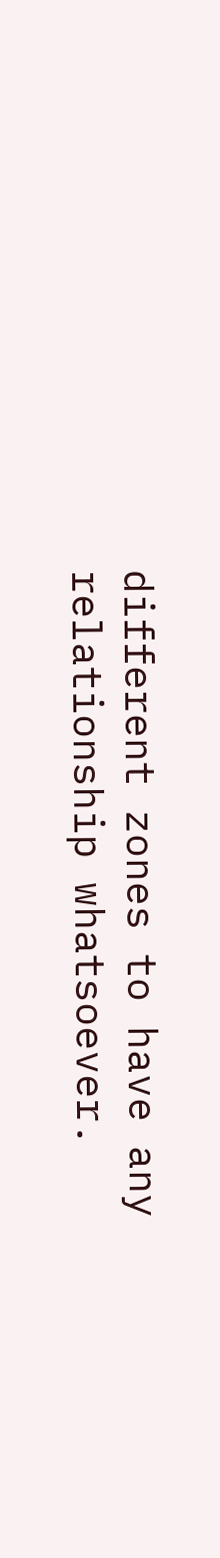different zones to have any relationship whatsoever.